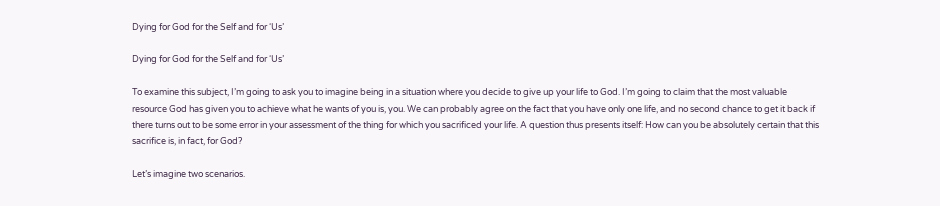Dying for God for the Self and for ‘Us’

Dying for God for the Self and for ‘Us’

To examine this subject, I’m going to ask you to imagine being in a situation where you decide to give up your life to God. I’m going to claim that the most valuable resource God has given you to achieve what he wants of you is, you. We can probably agree on the fact that you have only one life, and no second chance to get it back if there turns out to be some error in your assessment of the thing for which you sacrificed your life. A question thus presents itself: How can you be absolutely certain that this sacrifice is, in fact, for God?

Let’s imagine two scenarios.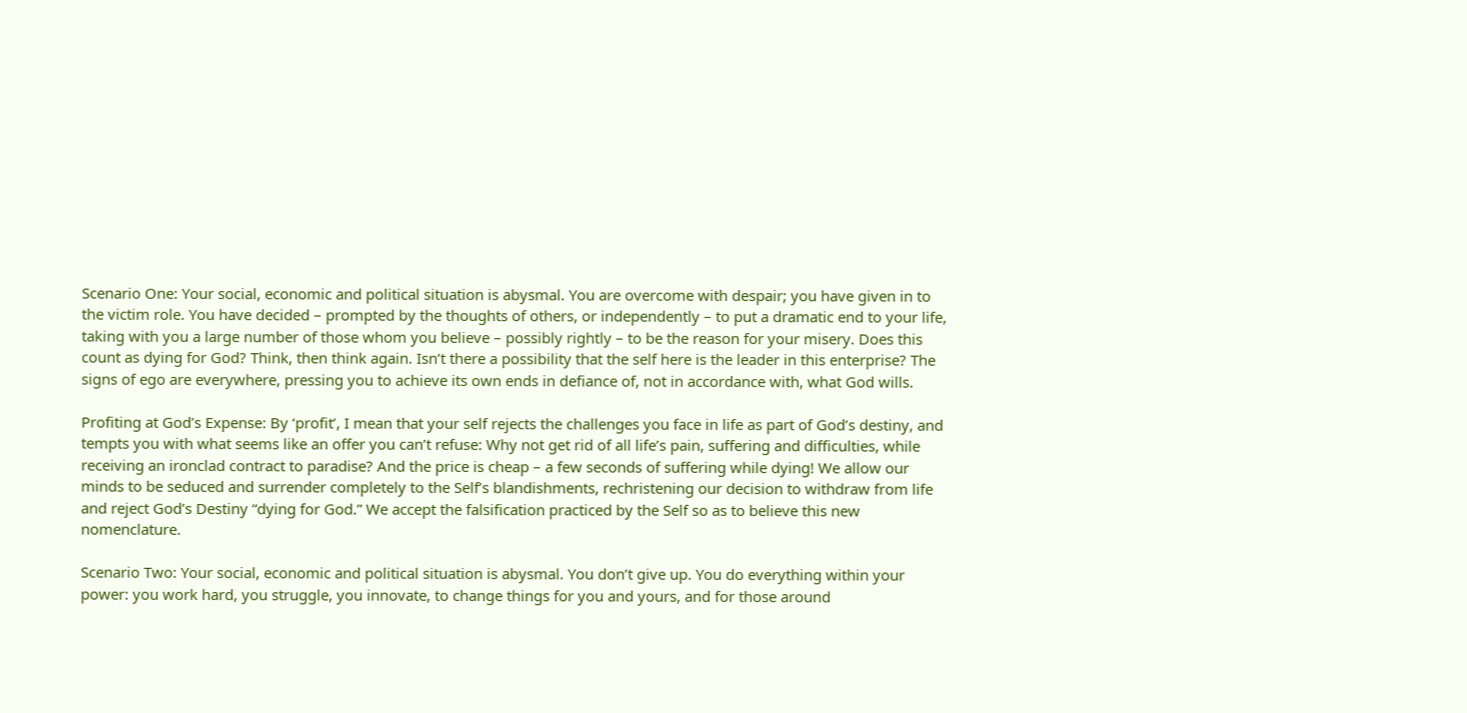Scenario One: Your social, economic and political situation is abysmal. You are overcome with despair; you have given in to the victim role. You have decided – prompted by the thoughts of others, or independently – to put a dramatic end to your life, taking with you a large number of those whom you believe – possibly rightly – to be the reason for your misery. Does this count as dying for God? Think, then think again. Isn’t there a possibility that the self here is the leader in this enterprise? The signs of ego are everywhere, pressing you to achieve its own ends in defiance of, not in accordance with, what God wills.

Profiting at God’s Expense: By ‘profit’, I mean that your self rejects the challenges you face in life as part of God’s destiny, and tempts you with what seems like an offer you can’t refuse: Why not get rid of all life’s pain, suffering and difficulties, while receiving an ironclad contract to paradise? And the price is cheap – a few seconds of suffering while dying! We allow our minds to be seduced and surrender completely to the Self’s blandishments, rechristening our decision to withdraw from life and reject God’s Destiny “dying for God.” We accept the falsification practiced by the Self so as to believe this new nomenclature.

Scenario Two: Your social, economic and political situation is abysmal. You don’t give up. You do everything within your power: you work hard, you struggle, you innovate, to change things for you and yours, and for those around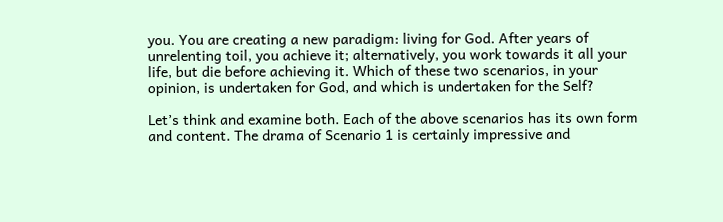you. You are creating a new paradigm: living for God. After years of unrelenting toil, you achieve it; alternatively, you work towards it all your life, but die before achieving it. Which of these two scenarios, in your opinion, is undertaken for God, and which is undertaken for the Self?

Let’s think and examine both. Each of the above scenarios has its own form and content. The drama of Scenario 1 is certainly impressive and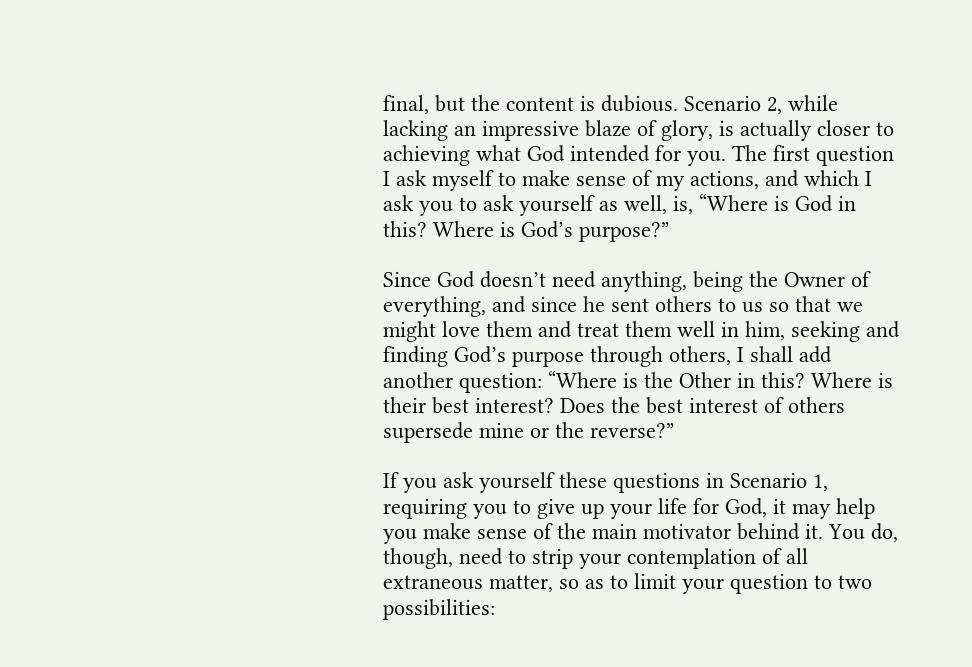final, but the content is dubious. Scenario 2, while lacking an impressive blaze of glory, is actually closer to achieving what God intended for you. The first question I ask myself to make sense of my actions, and which I ask you to ask yourself as well, is, “Where is God in this? Where is God’s purpose?”

Since God doesn’t need anything, being the Owner of everything, and since he sent others to us so that we might love them and treat them well in him, seeking and finding God’s purpose through others, I shall add another question: “Where is the Other in this? Where is their best interest? Does the best interest of others supersede mine or the reverse?”

If you ask yourself these questions in Scenario 1, requiring you to give up your life for God, it may help you make sense of the main motivator behind it. You do, though, need to strip your contemplation of all extraneous matter, so as to limit your question to two possibilities: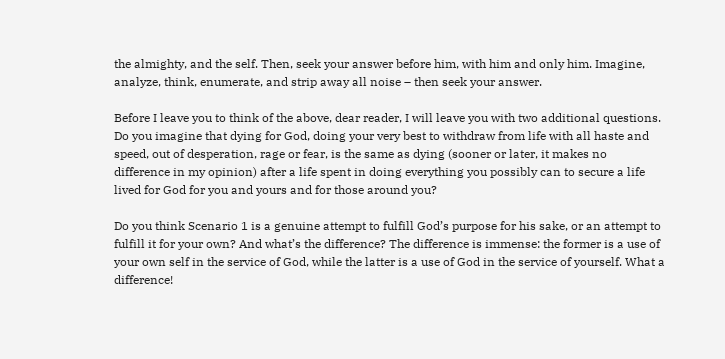the almighty, and the self. Then, seek your answer before him, with him and only him. Imagine, analyze, think, enumerate, and strip away all noise – then seek your answer.

Before I leave you to think of the above, dear reader, I will leave you with two additional questions. Do you imagine that dying for God, doing your very best to withdraw from life with all haste and speed, out of desperation, rage or fear, is the same as dying (sooner or later, it makes no difference in my opinion) after a life spent in doing everything you possibly can to secure a life lived for God for you and yours and for those around you?

Do you think Scenario 1 is a genuine attempt to fulfill God’s purpose for his sake, or an attempt to fulfill it for your own? And what’s the difference? The difference is immense: the former is a use of your own self in the service of God, while the latter is a use of God in the service of yourself. What a difference!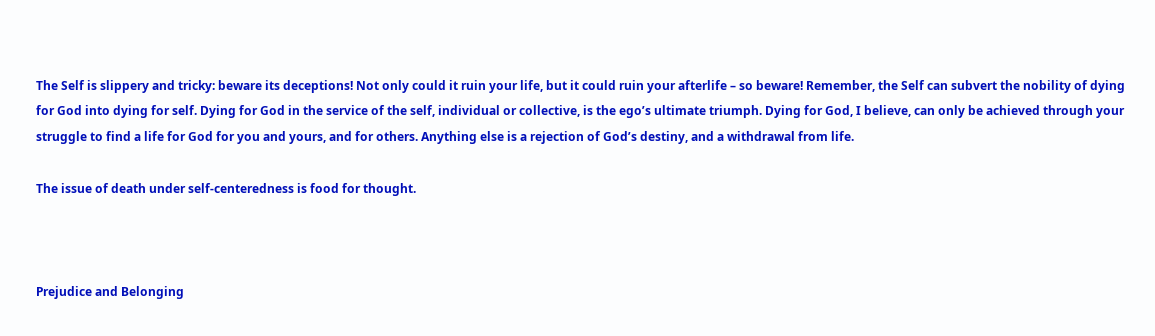The Self is slippery and tricky: beware its deceptions! Not only could it ruin your life, but it could ruin your afterlife – so beware! Remember, the Self can subvert the nobility of dying for God into dying for self. Dying for God in the service of the self, individual or collective, is the ego’s ultimate triumph. Dying for God, I believe, can only be achieved through your struggle to find a life for God for you and yours, and for others. Anything else is a rejection of God’s destiny, and a withdrawal from life.

The issue of death under self-centeredness is food for thought.



Prejudice and Belonging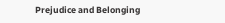Prejudice and Belonging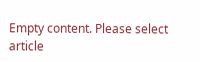Empty content. Please select article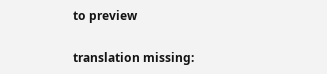to preview

translation missing: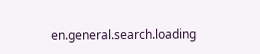en.general.search.loading